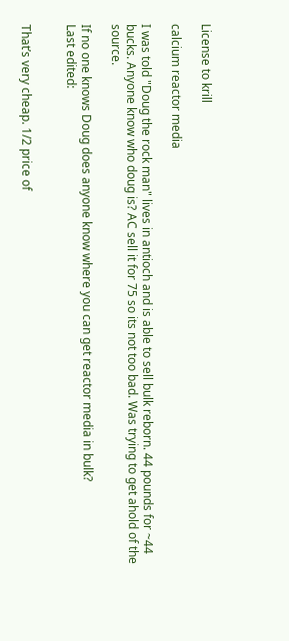License to krill

calcium reactor media

I was told "Doug the rock man" lives in antioch and is able to sell bulk reborn. 44 pounds for ~44 bucks. Anyone know who doug is? AC sell it for 75 so its not too bad. Was trying to get ahold of the source.

If no one knows Doug does anyone know where you can get reactor media in bulk?
Last edited:


That’s very cheap. 1/2 price of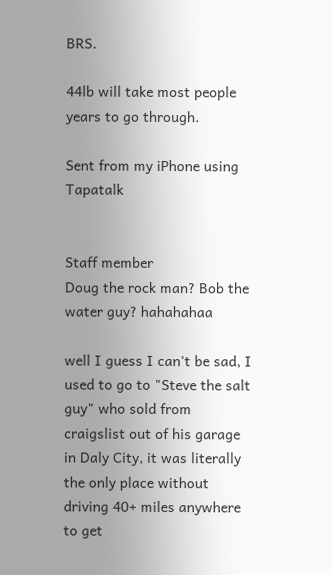BRS.

44lb will take most people years to go through.

Sent from my iPhone using Tapatalk


Staff member
Doug the rock man? Bob the water guy? hahahahaa

well I guess I can't be sad, I used to go to "Steve the salt guy" who sold from craigslist out of his garage in Daly City, it was literally the only place without driving 40+ miles anywhere to get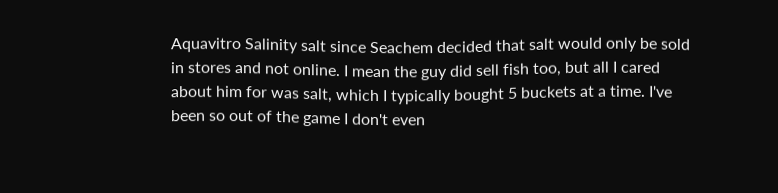Aquavitro Salinity salt since Seachem decided that salt would only be sold in stores and not online. I mean the guy did sell fish too, but all I cared about him for was salt, which I typically bought 5 buckets at a time. I've been so out of the game I don't even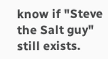know if "Steve the Salt guy" still exists.